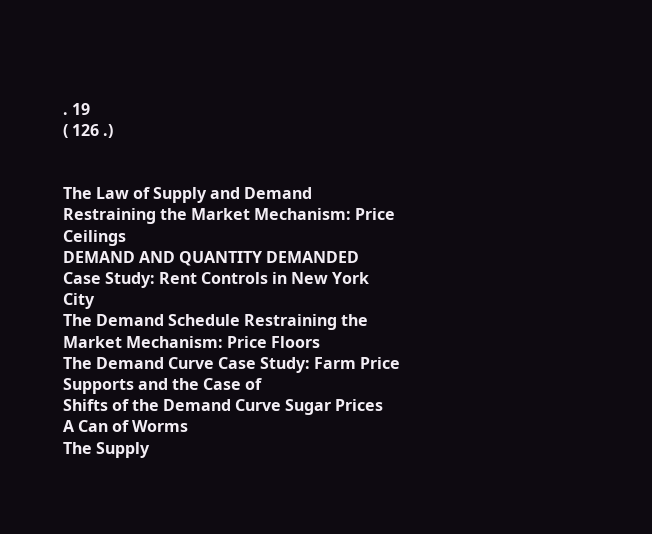. 19
( 126 .)


The Law of Supply and Demand
Restraining the Market Mechanism: Price Ceilings
DEMAND AND QUANTITY DEMANDED Case Study: Rent Controls in New York City
The Demand Schedule Restraining the Market Mechanism: Price Floors
The Demand Curve Case Study: Farm Price Supports and the Case of
Shifts of the Demand Curve Sugar Prices
A Can of Worms
The Supply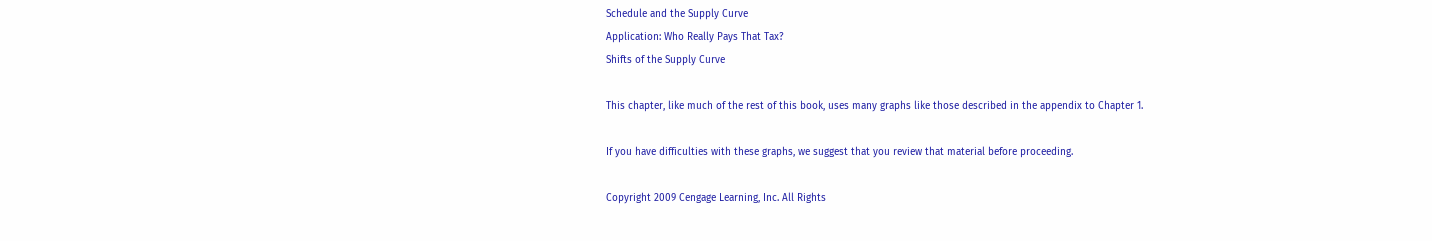Schedule and the Supply Curve
Application: Who Really Pays That Tax?
Shifts of the Supply Curve

This chapter, like much of the rest of this book, uses many graphs like those described in the appendix to Chapter 1.

If you have difficulties with these graphs, we suggest that you review that material before proceeding.

Copyright 2009 Cengage Learning, Inc. All Rights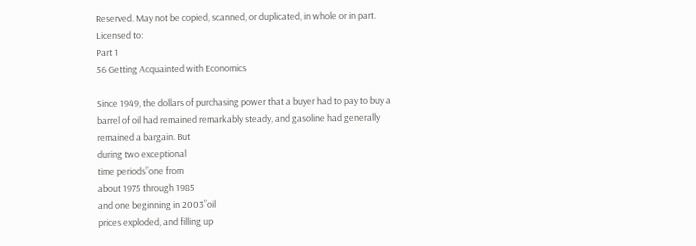Reserved. May not be copied, scanned, or duplicated, in whole or in part.
Licensed to:
Part 1
56 Getting Acquainted with Economics

Since 1949, the dollars of purchasing power that a buyer had to pay to buy a
barrel of oil had remained remarkably steady, and gasoline had generally
remained a bargain. But
during two exceptional
time periods”one from
about 1975 through 1985
and one beginning in 2003”oil
prices exploded, and filling up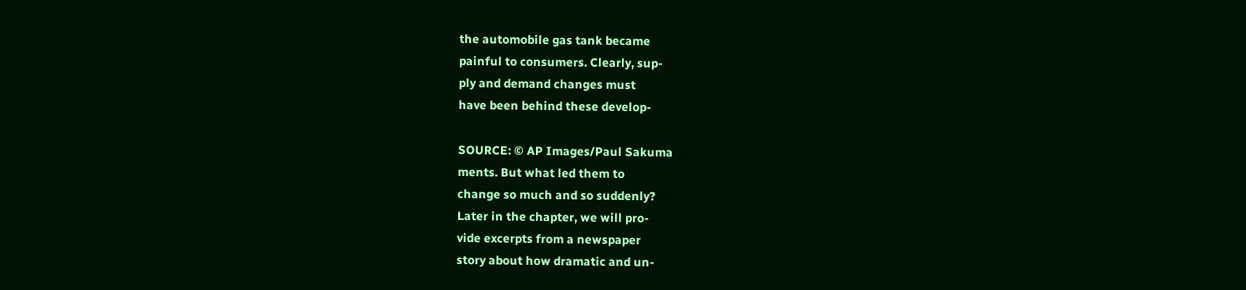the automobile gas tank became
painful to consumers. Clearly, sup-
ply and demand changes must
have been behind these develop-

SOURCE: © AP Images/Paul Sakuma
ments. But what led them to
change so much and so suddenly?
Later in the chapter, we will pro-
vide excerpts from a newspaper
story about how dramatic and un-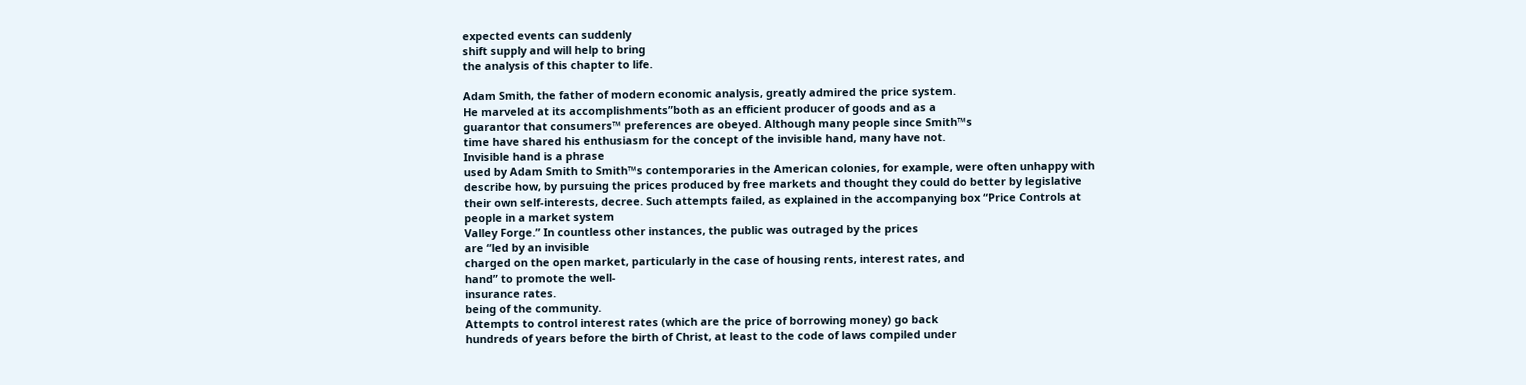expected events can suddenly
shift supply and will help to bring
the analysis of this chapter to life.

Adam Smith, the father of modern economic analysis, greatly admired the price system.
He marveled at its accomplishments”both as an efficient producer of goods and as a
guarantor that consumers™ preferences are obeyed. Although many people since Smith™s
time have shared his enthusiasm for the concept of the invisible hand, many have not.
Invisible hand is a phrase
used by Adam Smith to Smith™s contemporaries in the American colonies, for example, were often unhappy with
describe how, by pursuing the prices produced by free markets and thought they could do better by legislative
their own self-interests, decree. Such attempts failed, as explained in the accompanying box “Price Controls at
people in a market system
Valley Forge.” In countless other instances, the public was outraged by the prices
are “led by an invisible
charged on the open market, particularly in the case of housing rents, interest rates, and
hand” to promote the well-
insurance rates.
being of the community.
Attempts to control interest rates (which are the price of borrowing money) go back
hundreds of years before the birth of Christ, at least to the code of laws compiled under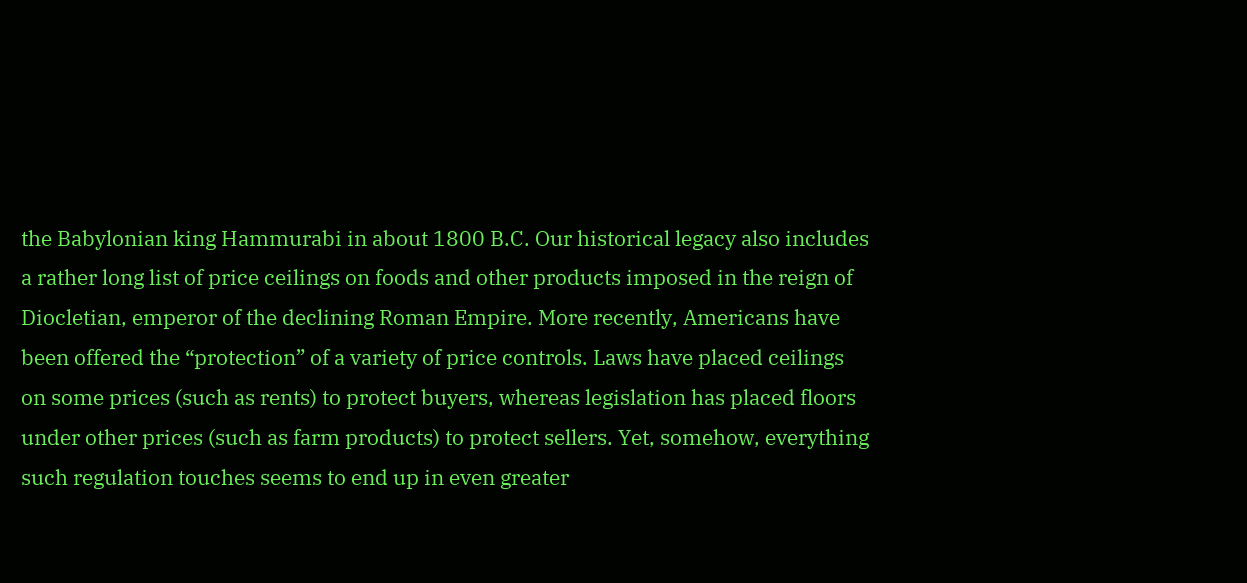the Babylonian king Hammurabi in about 1800 B.C. Our historical legacy also includes
a rather long list of price ceilings on foods and other products imposed in the reign of
Diocletian, emperor of the declining Roman Empire. More recently, Americans have
been offered the “protection” of a variety of price controls. Laws have placed ceilings
on some prices (such as rents) to protect buyers, whereas legislation has placed floors
under other prices (such as farm products) to protect sellers. Yet, somehow, everything
such regulation touches seems to end up in even greater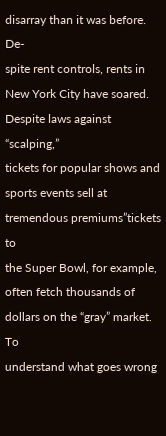disarray than it was before. De-
spite rent controls, rents in New York City have soared. Despite laws against “scalping,”
tickets for popular shows and sports events sell at tremendous premiums”tickets to
the Super Bowl, for example, often fetch thousands of dollars on the “gray” market. To
understand what goes wrong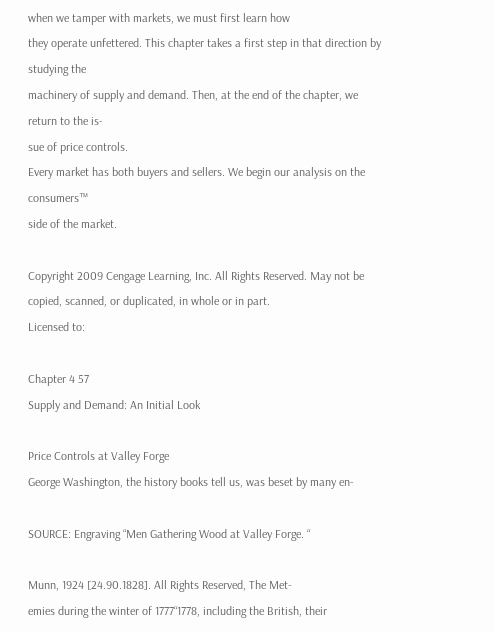when we tamper with markets, we must first learn how
they operate unfettered. This chapter takes a first step in that direction by studying the
machinery of supply and demand. Then, at the end of the chapter, we return to the is-
sue of price controls.
Every market has both buyers and sellers. We begin our analysis on the consumers™
side of the market.

Copyright 2009 Cengage Learning, Inc. All Rights Reserved. May not be copied, scanned, or duplicated, in whole or in part.
Licensed to:

Chapter 4 57
Supply and Demand: An Initial Look

Price Controls at Valley Forge
George Washington, the history books tell us, was beset by many en-

SOURCE: Engraving “Men Gathering Wood at Valley Forge. “

Munn, 1924 [24.90.1828]. All Rights Reserved, The Met-
emies during the winter of 1777“1778, including the British, their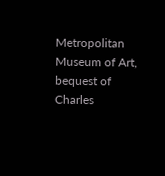Metropolitan Museum of Art, bequest of Charles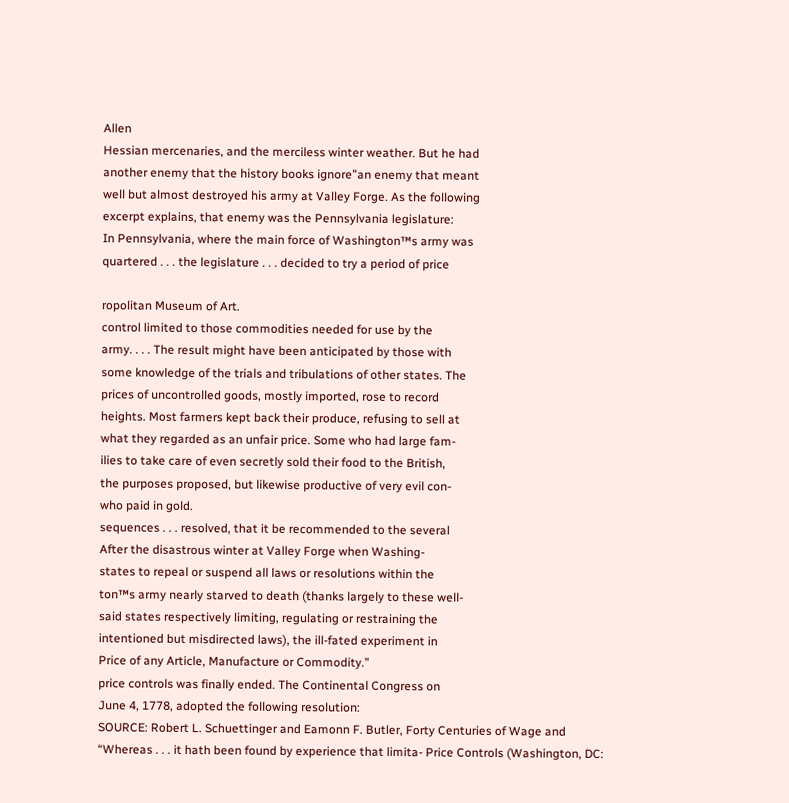Allen
Hessian mercenaries, and the merciless winter weather. But he had
another enemy that the history books ignore”an enemy that meant
well but almost destroyed his army at Valley Forge. As the following
excerpt explains, that enemy was the Pennsylvania legislature:
In Pennsylvania, where the main force of Washington™s army was
quartered . . . the legislature . . . decided to try a period of price

ropolitan Museum of Art.
control limited to those commodities needed for use by the
army. . . . The result might have been anticipated by those with
some knowledge of the trials and tribulations of other states. The
prices of uncontrolled goods, mostly imported, rose to record
heights. Most farmers kept back their produce, refusing to sell at
what they regarded as an unfair price. Some who had large fam-
ilies to take care of even secretly sold their food to the British,
the purposes proposed, but likewise productive of very evil con-
who paid in gold.
sequences . . . resolved, that it be recommended to the several
After the disastrous winter at Valley Forge when Washing-
states to repeal or suspend all laws or resolutions within the
ton™s army nearly starved to death (thanks largely to these well-
said states respectively limiting, regulating or restraining the
intentioned but misdirected laws), the ill-fated experiment in
Price of any Article, Manufacture or Commodity.”
price controls was finally ended. The Continental Congress on
June 4, 1778, adopted the following resolution:
SOURCE: Robert L. Schuettinger and Eamonn F. Butler, Forty Centuries of Wage and
“Whereas . . . it hath been found by experience that limita- Price Controls (Washington, DC: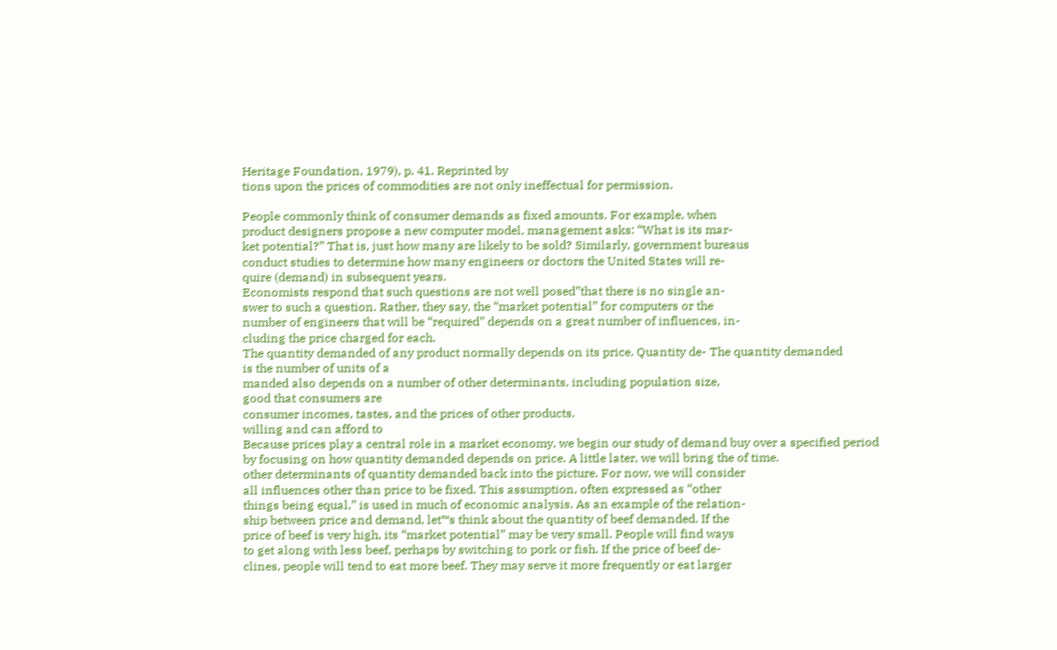Heritage Foundation, 1979), p. 41. Reprinted by
tions upon the prices of commodities are not only ineffectual for permission.

People commonly think of consumer demands as fixed amounts. For example, when
product designers propose a new computer model, management asks: “What is its mar-
ket potential?” That is, just how many are likely to be sold? Similarly, government bureaus
conduct studies to determine how many engineers or doctors the United States will re-
quire (demand) in subsequent years.
Economists respond that such questions are not well posed”that there is no single an-
swer to such a question. Rather, they say, the “market potential” for computers or the
number of engineers that will be “required” depends on a great number of influences, in-
cluding the price charged for each.
The quantity demanded of any product normally depends on its price. Quantity de- The quantity demanded
is the number of units of a
manded also depends on a number of other determinants, including population size,
good that consumers are
consumer incomes, tastes, and the prices of other products.
willing and can afford to
Because prices play a central role in a market economy, we begin our study of demand buy over a specified period
by focusing on how quantity demanded depends on price. A little later, we will bring the of time.
other determinants of quantity demanded back into the picture. For now, we will consider
all influences other than price to be fixed. This assumption, often expressed as “other
things being equal,” is used in much of economic analysis. As an example of the relation-
ship between price and demand, let™s think about the quantity of beef demanded. If the
price of beef is very high, its “market potential” may be very small. People will find ways
to get along with less beef, perhaps by switching to pork or fish. If the price of beef de-
clines, people will tend to eat more beef. They may serve it more frequently or eat larger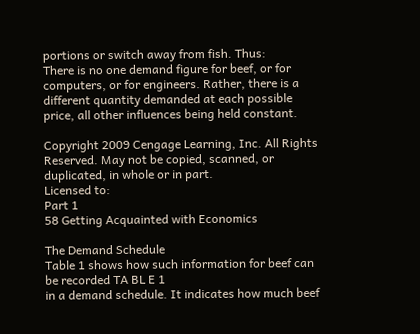portions or switch away from fish. Thus:
There is no one demand figure for beef, or for computers, or for engineers. Rather, there is a
different quantity demanded at each possible price, all other influences being held constant.

Copyright 2009 Cengage Learning, Inc. All Rights Reserved. May not be copied, scanned, or duplicated, in whole or in part.
Licensed to:
Part 1
58 Getting Acquainted with Economics

The Demand Schedule
Table 1 shows how such information for beef can be recorded TA BL E 1
in a demand schedule. It indicates how much beef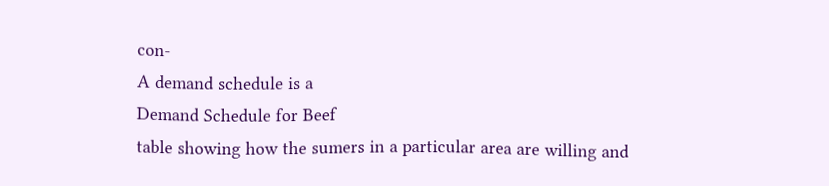con-
A demand schedule is a
Demand Schedule for Beef
table showing how the sumers in a particular area are willing and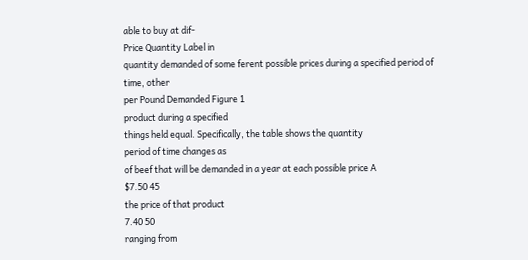able to buy at dif-
Price Quantity Label in
quantity demanded of some ferent possible prices during a specified period of time, other
per Pound Demanded Figure 1
product during a specified
things held equal. Specifically, the table shows the quantity
period of time changes as
of beef that will be demanded in a year at each possible price A
$7.50 45
the price of that product
7.40 50
ranging from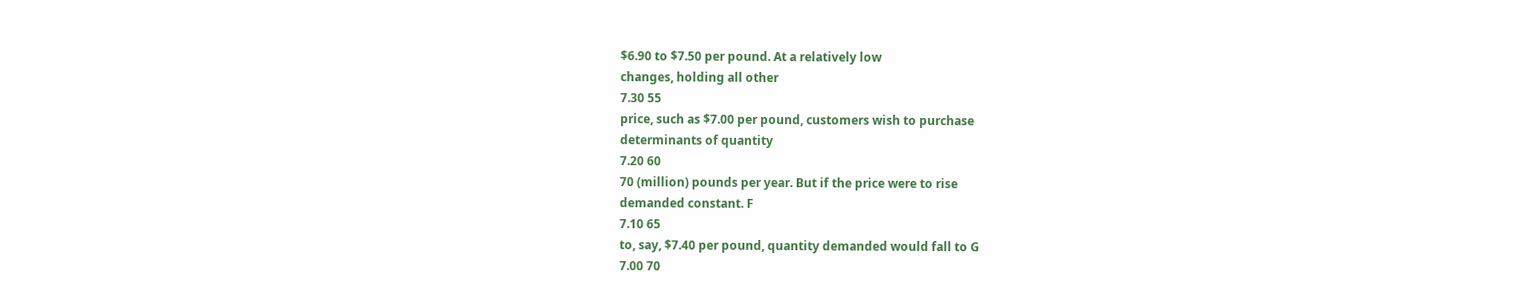$6.90 to $7.50 per pound. At a relatively low
changes, holding all other
7.30 55
price, such as $7.00 per pound, customers wish to purchase
determinants of quantity
7.20 60
70 (million) pounds per year. But if the price were to rise
demanded constant. F
7.10 65
to, say, $7.40 per pound, quantity demanded would fall to G
7.00 70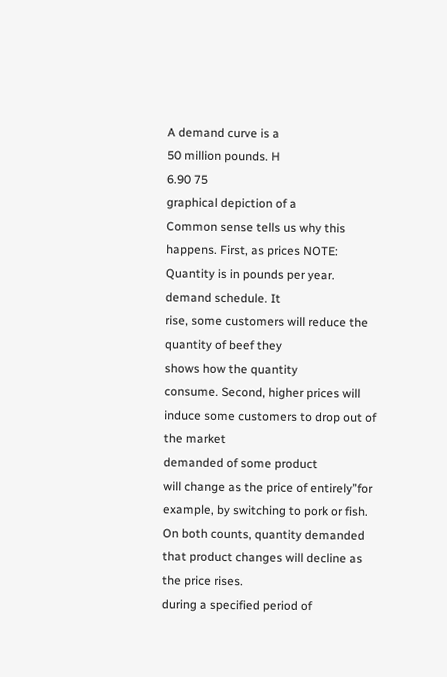A demand curve is a
50 million pounds. H
6.90 75
graphical depiction of a
Common sense tells us why this happens. First, as prices NOTE: Quantity is in pounds per year.
demand schedule. It
rise, some customers will reduce the quantity of beef they
shows how the quantity
consume. Second, higher prices will induce some customers to drop out of the market
demanded of some product
will change as the price of entirely”for example, by switching to pork or fish. On both counts, quantity demanded
that product changes will decline as the price rises.
during a specified period of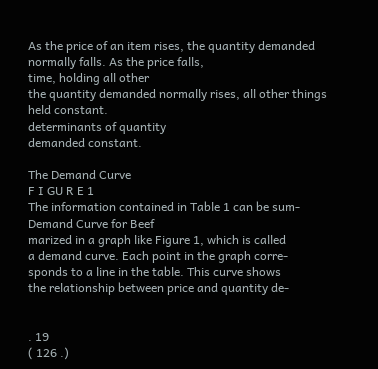As the price of an item rises, the quantity demanded normally falls. As the price falls,
time, holding all other
the quantity demanded normally rises, all other things held constant.
determinants of quantity
demanded constant.

The Demand Curve
F I GU R E 1
The information contained in Table 1 can be sum-
Demand Curve for Beef
marized in a graph like Figure 1, which is called
a demand curve. Each point in the graph corre-
sponds to a line in the table. This curve shows
the relationship between price and quantity de-


. 19
( 126 .)